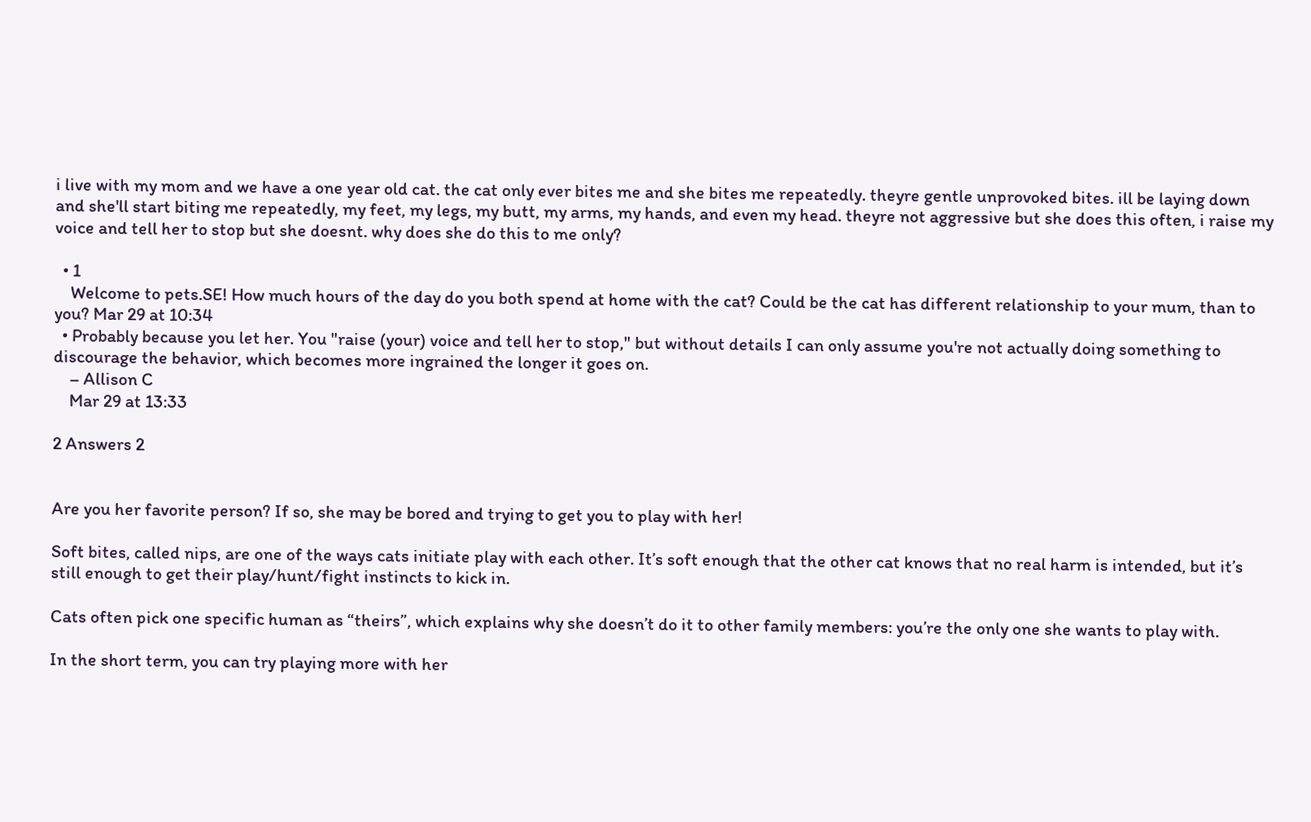i live with my mom and we have a one year old cat. the cat only ever bites me and she bites me repeatedly. theyre gentle unprovoked bites. ill be laying down and she'll start biting me repeatedly, my feet, my legs, my butt, my arms, my hands, and even my head. theyre not aggressive but she does this often, i raise my voice and tell her to stop but she doesnt. why does she do this to me only?

  • 1
    Welcome to pets.SE! How much hours of the day do you both spend at home with the cat? Could be the cat has different relationship to your mum, than to you? Mar 29 at 10:34
  • Probably because you let her. You "raise (your) voice and tell her to stop," but without details I can only assume you're not actually doing something to discourage the behavior, which becomes more ingrained the longer it goes on.
    – Allison C
    Mar 29 at 13:33

2 Answers 2


Are you her favorite person? If so, she may be bored and trying to get you to play with her!

Soft bites, called nips, are one of the ways cats initiate play with each other. It’s soft enough that the other cat knows that no real harm is intended, but it’s still enough to get their play/hunt/fight instincts to kick in.

Cats often pick one specific human as “theirs”, which explains why she doesn’t do it to other family members: you’re the only one she wants to play with.

In the short term, you can try playing more with her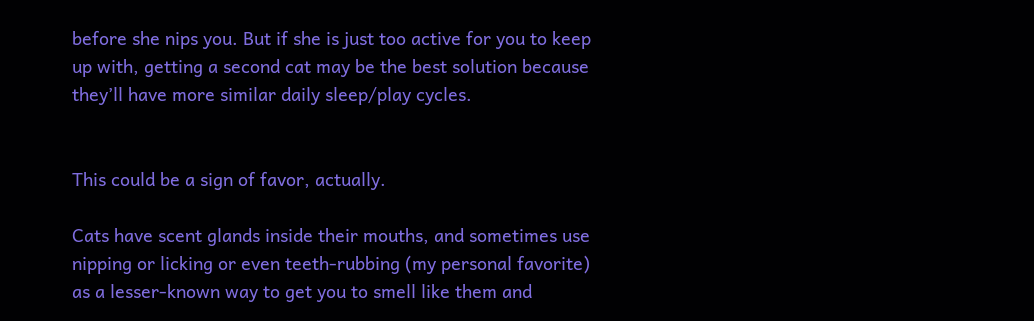before she nips you. But if she is just too active for you to keep up with, getting a second cat may be the best solution because they’ll have more similar daily sleep/play cycles.


This could be a sign of favor, actually.

Cats have scent glands inside their mouths, and sometimes use nipping or licking or even teeth-rubbing (my personal favorite) as a lesser-known way to get you to smell like them and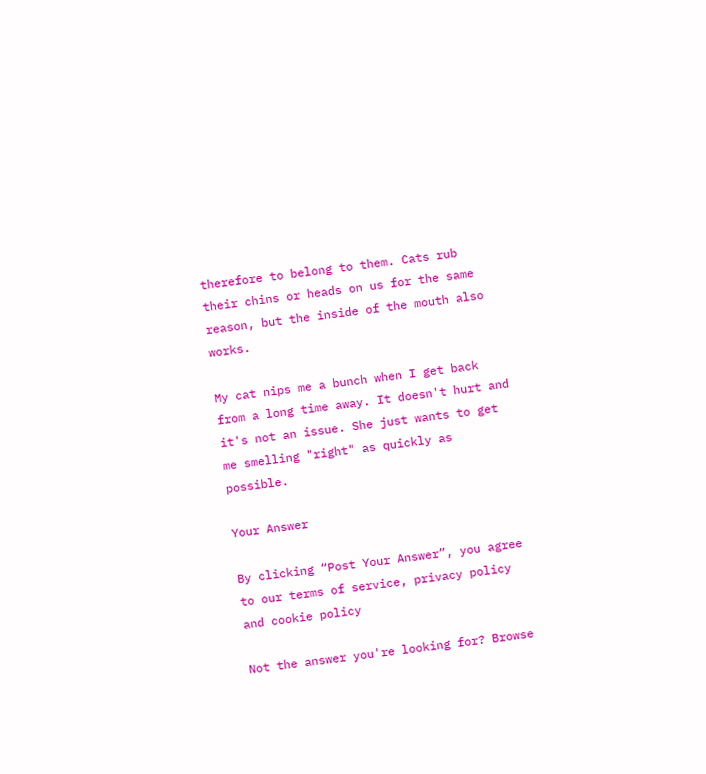therefore to belong to them. Cats rub their chins or heads on us for the same reason, but the inside of the mouth also works.

My cat nips me a bunch when I get back from a long time away. It doesn't hurt and it's not an issue. She just wants to get me smelling "right" as quickly as possible.

Your Answer

By clicking “Post Your Answer”, you agree to our terms of service, privacy policy and cookie policy

Not the answer you're looking for? Browse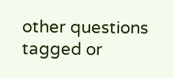other questions tagged or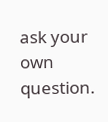ask your own question.